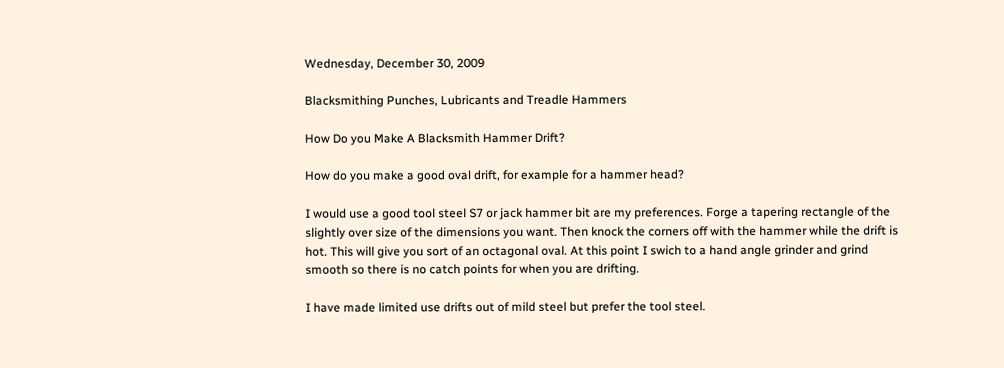Wednesday, December 30, 2009

Blacksmithing Punches, Lubricants and Treadle Hammers

How Do you Make A Blacksmith Hammer Drift?

How do you make a good oval drift, for example for a hammer head?

I would use a good tool steel S7 or jack hammer bit are my preferences. Forge a tapering rectangle of the slightly over size of the dimensions you want. Then knock the corners off with the hammer while the drift is hot. This will give you sort of an octagonal oval. At this point I swich to a hand angle grinder and grind smooth so there is no catch points for when you are drifting.

I have made limited use drifts out of mild steel but prefer the tool steel.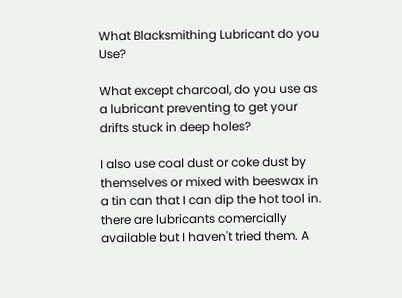What Blacksmithing Lubricant do you Use?

What except charcoal, do you use as a lubricant preventing to get your drifts stuck in deep holes?

I also use coal dust or coke dust by themselves or mixed with beeswax in a tin can that I can dip the hot tool in. there are lubricants comercially available but I haven't tried them. A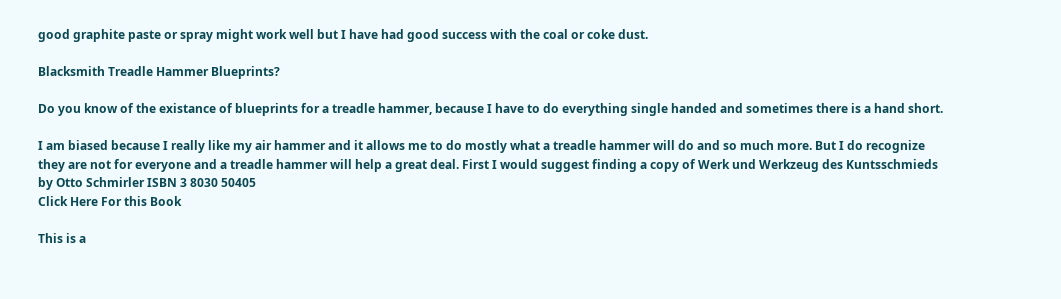good graphite paste or spray might work well but I have had good success with the coal or coke dust.

Blacksmith Treadle Hammer Blueprints?

Do you know of the existance of blueprints for a treadle hammer, because I have to do everything single handed and sometimes there is a hand short.

I am biased because I really like my air hammer and it allows me to do mostly what a treadle hammer will do and so much more. But I do recognize they are not for everyone and a treadle hammer will help a great deal. First I would suggest finding a copy of Werk und Werkzeug des Kuntsschmieds by Otto Schmirler ISBN 3 8030 50405
Click Here For this Book

This is a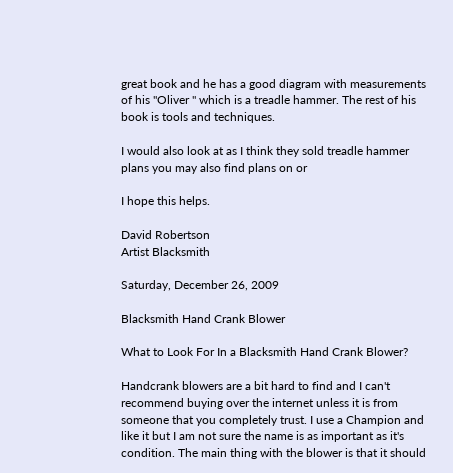great book and he has a good diagram with measurements of his "Oliver " which is a treadle hammer. The rest of his book is tools and techniques.

I would also look at as I think they sold treadle hammer plans you may also find plans on or

I hope this helps.

David Robertson
Artist Blacksmith

Saturday, December 26, 2009

Blacksmith Hand Crank Blower

What to Look For In a Blacksmith Hand Crank Blower?

Handcrank blowers are a bit hard to find and I can't recommend buying over the internet unless it is from someone that you completely trust. I use a Champion and like it but I am not sure the name is as important as it's condition. The main thing with the blower is that it should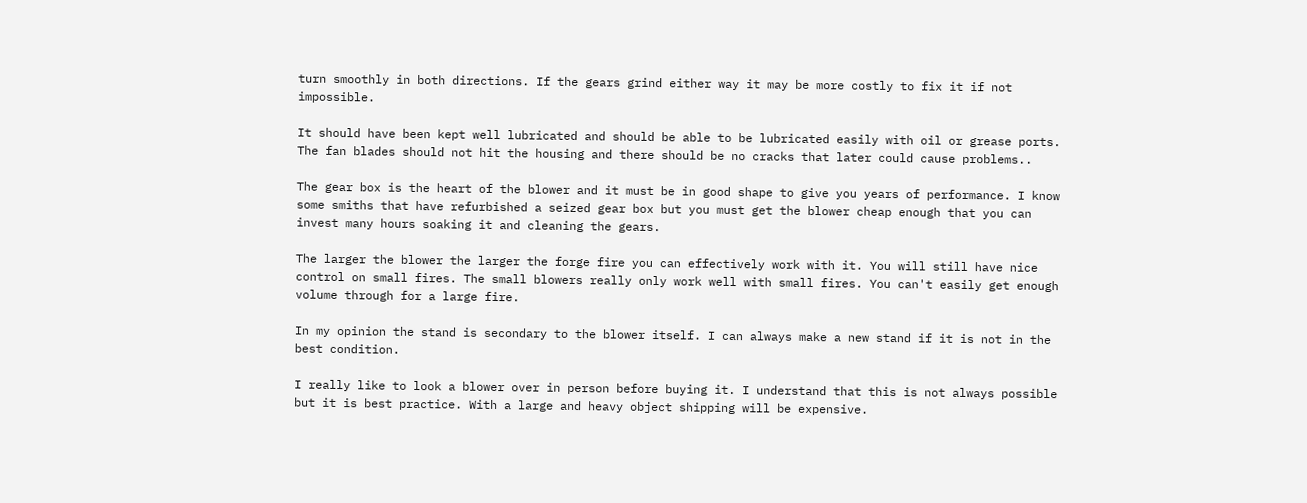turn smoothly in both directions. If the gears grind either way it may be more costly to fix it if not impossible.

It should have been kept well lubricated and should be able to be lubricated easily with oil or grease ports. The fan blades should not hit the housing and there should be no cracks that later could cause problems..

The gear box is the heart of the blower and it must be in good shape to give you years of performance. I know some smiths that have refurbished a seized gear box but you must get the blower cheap enough that you can invest many hours soaking it and cleaning the gears.

The larger the blower the larger the forge fire you can effectively work with it. You will still have nice control on small fires. The small blowers really only work well with small fires. You can't easily get enough volume through for a large fire.

In my opinion the stand is secondary to the blower itself. I can always make a new stand if it is not in the best condition.

I really like to look a blower over in person before buying it. I understand that this is not always possible but it is best practice. With a large and heavy object shipping will be expensive.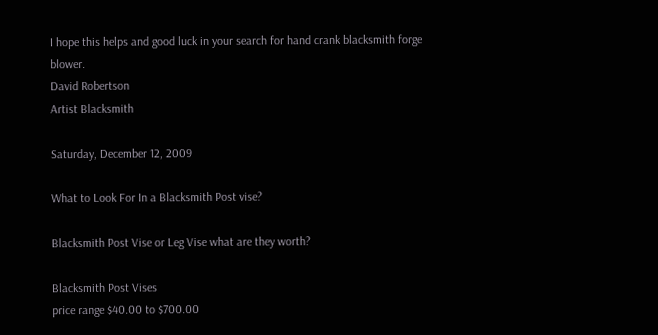I hope this helps and good luck in your search for hand crank blacksmith forge blower.
David Robertson
Artist Blacksmith

Saturday, December 12, 2009

What to Look For In a Blacksmith Post vise?

Blacksmith Post Vise or Leg Vise what are they worth?

Blacksmith Post Vises
price range $40.00 to $700.00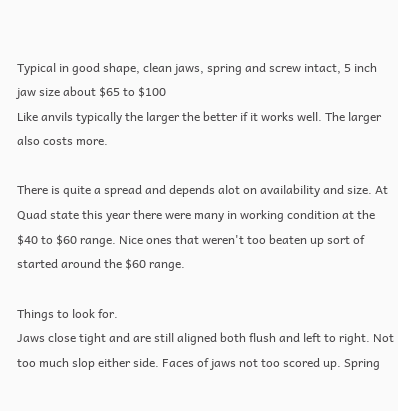Typical in good shape, clean jaws, spring and screw intact, 5 inch jaw size about $65 to $100
Like anvils typically the larger the better if it works well. The larger also costs more.

There is quite a spread and depends alot on availability and size. At Quad state this year there were many in working condition at the $40 to $60 range. Nice ones that weren't too beaten up sort of started around the $60 range.

Things to look for.
Jaws close tight and are still aligned both flush and left to right. Not too much slop either side. Faces of jaws not too scored up. Spring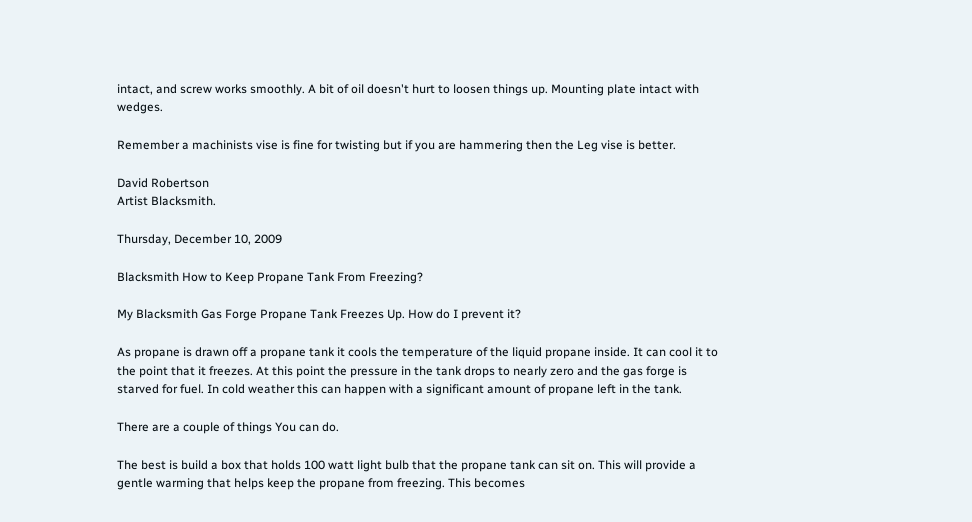intact, and screw works smoothly. A bit of oil doesn't hurt to loosen things up. Mounting plate intact with wedges.

Remember a machinists vise is fine for twisting but if you are hammering then the Leg vise is better.

David Robertson
Artist Blacksmith.

Thursday, December 10, 2009

Blacksmith How to Keep Propane Tank From Freezing?

My Blacksmith Gas Forge Propane Tank Freezes Up. How do I prevent it?

As propane is drawn off a propane tank it cools the temperature of the liquid propane inside. It can cool it to the point that it freezes. At this point the pressure in the tank drops to nearly zero and the gas forge is starved for fuel. In cold weather this can happen with a significant amount of propane left in the tank.

There are a couple of things You can do.

The best is build a box that holds 100 watt light bulb that the propane tank can sit on. This will provide a gentle warming that helps keep the propane from freezing. This becomes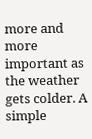more and more important as the weather gets colder. A simple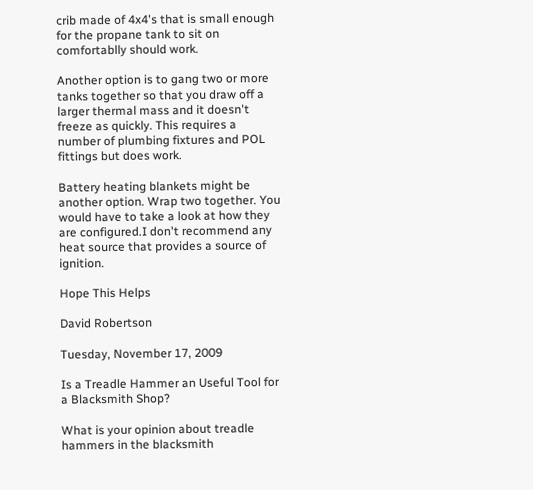crib made of 4x4's that is small enough for the propane tank to sit on comfortablly should work.

Another option is to gang two or more tanks together so that you draw off a larger thermal mass and it doesn't freeze as quickly. This requires a number of plumbing fixtures and POL fittings but does work.

Battery heating blankets might be another option. Wrap two together. You would have to take a look at how they are configured.I don't recommend any heat source that provides a source of ignition.

Hope This Helps

David Robertson

Tuesday, November 17, 2009

Is a Treadle Hammer an Useful Tool for a Blacksmith Shop?

What is your opinion about treadle hammers in the blacksmith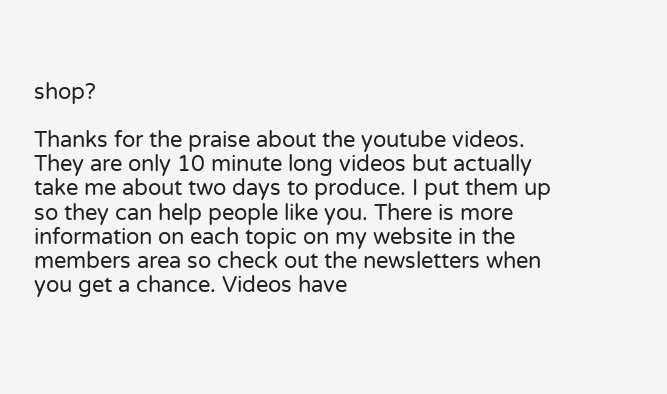shop?

Thanks for the praise about the youtube videos. They are only 10 minute long videos but actually take me about two days to produce. I put them up so they can help people like you. There is more information on each topic on my website in the members area so check out the newsletters when you get a chance. Videos have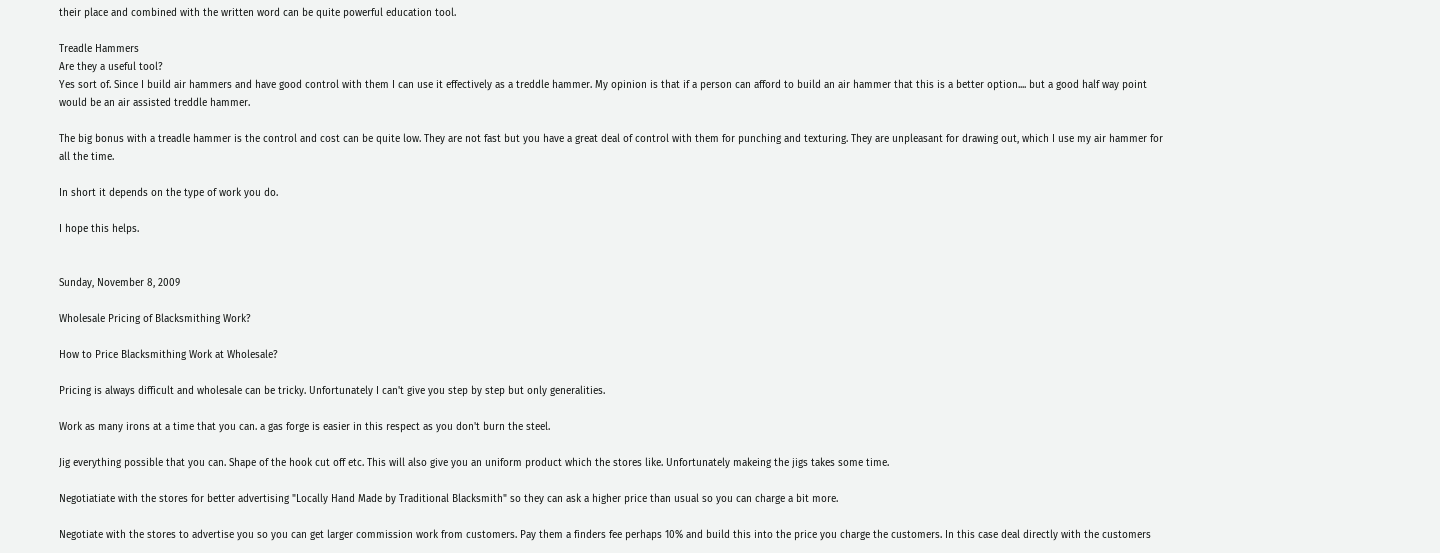their place and combined with the written word can be quite powerful education tool.

Treadle Hammers
Are they a useful tool?
Yes sort of. Since I build air hammers and have good control with them I can use it effectively as a treddle hammer. My opinion is that if a person can afford to build an air hammer that this is a better option.... but a good half way point would be an air assisted treddle hammer.

The big bonus with a treadle hammer is the control and cost can be quite low. They are not fast but you have a great deal of control with them for punching and texturing. They are unpleasant for drawing out, which I use my air hammer for all the time.

In short it depends on the type of work you do.

I hope this helps.


Sunday, November 8, 2009

Wholesale Pricing of Blacksmithing Work?

How to Price Blacksmithing Work at Wholesale?

Pricing is always difficult and wholesale can be tricky. Unfortunately I can't give you step by step but only generalities.

Work as many irons at a time that you can. a gas forge is easier in this respect as you don't burn the steel.

Jig everything possible that you can. Shape of the hook cut off etc. This will also give you an uniform product which the stores like. Unfortunately makeing the jigs takes some time.

Negotiatiate with the stores for better advertising "Locally Hand Made by Traditional Blacksmith" so they can ask a higher price than usual so you can charge a bit more.

Negotiate with the stores to advertise you so you can get larger commission work from customers. Pay them a finders fee perhaps 10% and build this into the price you charge the customers. In this case deal directly with the customers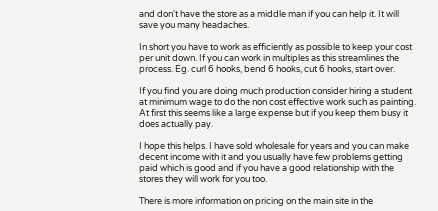and don't have the store as a middle man if you can help it. It will save you many headaches.

In short you have to work as efficiently as possible to keep your cost per unit down. If you can work in multiples as this streamlines the process. Eg. curl 6 hooks, bend 6 hooks, cut 6 hooks, start over.

If you find you are doing much production consider hiring a student at minimum wage to do the non cost effective work such as painting. At first this seems like a large expense but if you keep them busy it does actually pay.

I hope this helps. I have sold wholesale for years and you can make decent income with it and you usually have few problems getting paid which is good and if you have a good relationship with the stores they will work for you too.

There is more information on pricing on the main site in the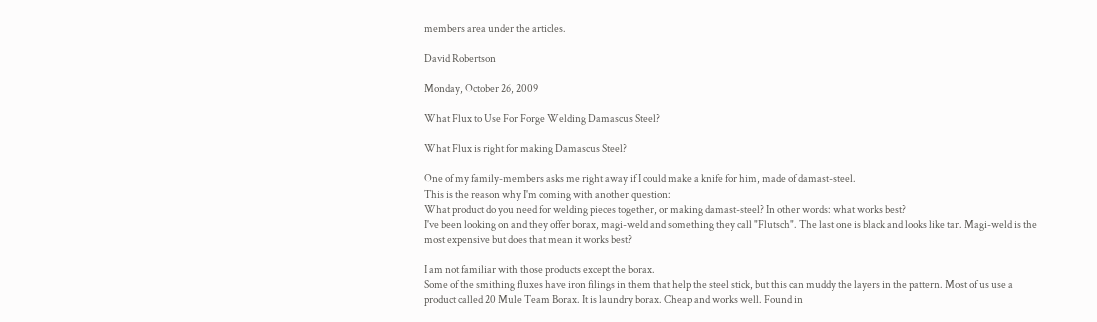members area under the articles.

David Robertson

Monday, October 26, 2009

What Flux to Use For Forge Welding Damascus Steel?

What Flux is right for making Damascus Steel?

One of my family-members asks me right away if I could make a knife for him, made of damast-steel.
This is the reason why I'm coming with another question:
What product do you need for welding pieces together, or making damast-steel? In other words: what works best?
I've been looking on and they offer borax, magi-weld and something they call "Flutsch". The last one is black and looks like tar. Magi-weld is the most expensive but does that mean it works best?

I am not familiar with those products except the borax.
Some of the smithing fluxes have iron filings in them that help the steel stick, but this can muddy the layers in the pattern. Most of us use a product called 20 Mule Team Borax. It is laundry borax. Cheap and works well. Found in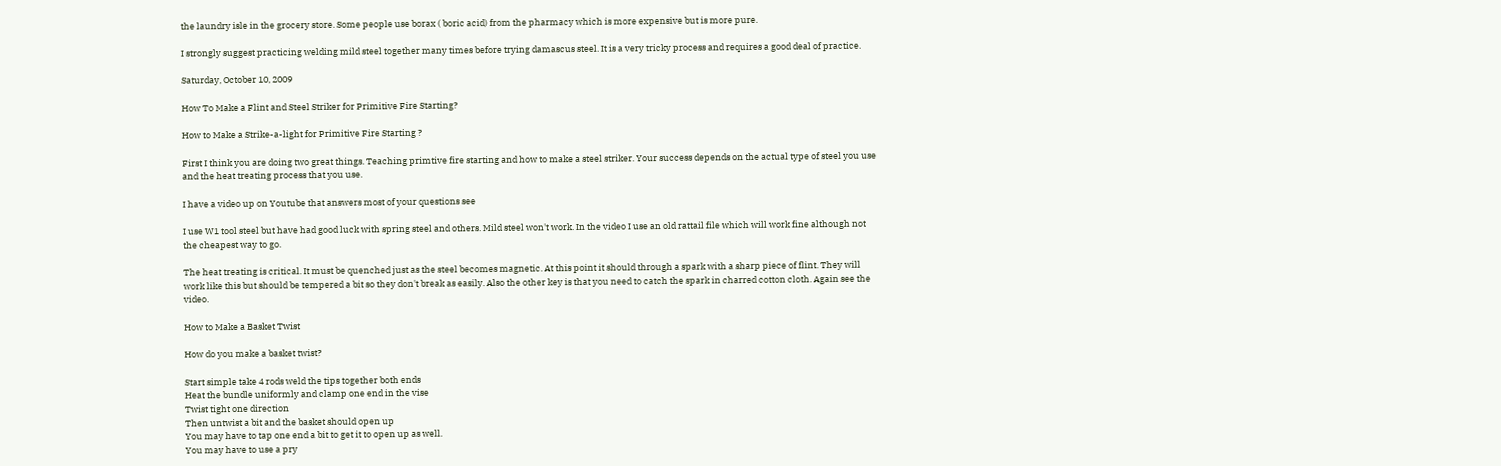the laundry isle in the grocery store. Some people use borax ( boric acid) from the pharmacy which is more expensive but is more pure.

I strongly suggest practicing welding mild steel together many times before trying damascus steel. It is a very tricky process and requires a good deal of practice.

Saturday, October 10, 2009

How To Make a Flint and Steel Striker for Primitive Fire Starting?

How to Make a Strike-a-light for Primitive Fire Starting ?

First I think you are doing two great things. Teaching primtive fire starting and how to make a steel striker. Your success depends on the actual type of steel you use and the heat treating process that you use.

I have a video up on Youtube that answers most of your questions see

I use W1 tool steel but have had good luck with spring steel and others. Mild steel won't work. In the video I use an old rattail file which will work fine although not the cheapest way to go.

The heat treating is critical. It must be quenched just as the steel becomes magnetic. At this point it should through a spark with a sharp piece of flint. They will work like this but should be tempered a bit so they don't break as easily. Also the other key is that you need to catch the spark in charred cotton cloth. Again see the video.

How to Make a Basket Twist

How do you make a basket twist?

Start simple take 4 rods weld the tips together both ends
Heat the bundle uniformly and clamp one end in the vise
Twist tight one direction
Then untwist a bit and the basket should open up
You may have to tap one end a bit to get it to open up as well.
You may have to use a pry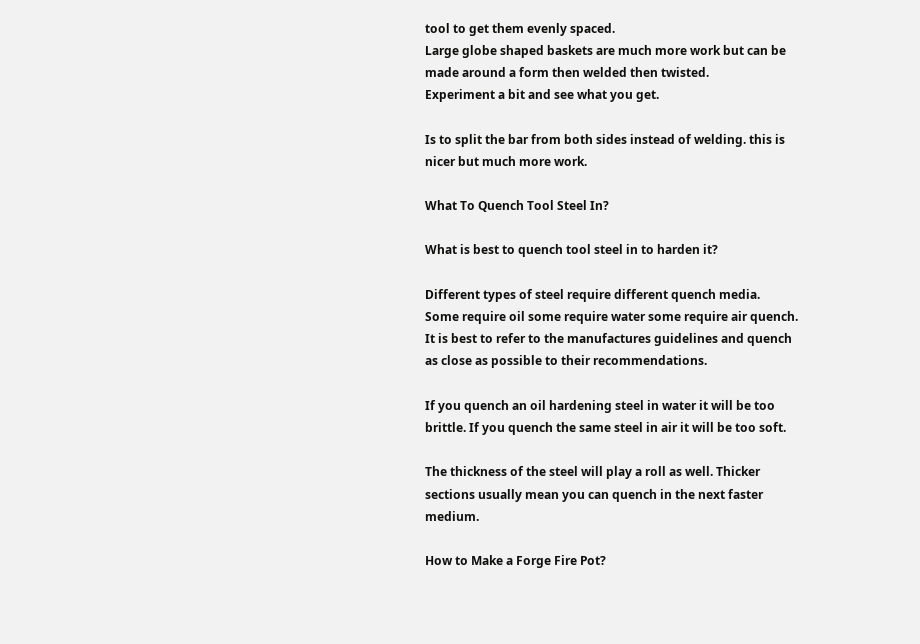tool to get them evenly spaced.
Large globe shaped baskets are much more work but can be made around a form then welded then twisted.
Experiment a bit and see what you get.

Is to split the bar from both sides instead of welding. this is nicer but much more work.

What To Quench Tool Steel In?

What is best to quench tool steel in to harden it?

Different types of steel require different quench media.
Some require oil some require water some require air quench.
It is best to refer to the manufactures guidelines and quench as close as possible to their recommendations.

If you quench an oil hardening steel in water it will be too brittle. If you quench the same steel in air it will be too soft.

The thickness of the steel will play a roll as well. Thicker sections usually mean you can quench in the next faster medium.

How to Make a Forge Fire Pot?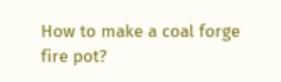How to make a coal forge fire pot?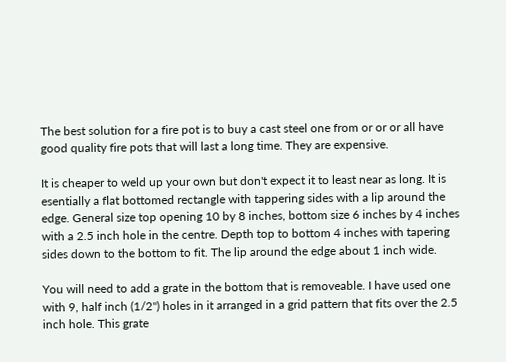The best solution for a fire pot is to buy a cast steel one from or or or all have good quality fire pots that will last a long time. They are expensive.

It is cheaper to weld up your own but don't expect it to least near as long. It is esentially a flat bottomed rectangle with tappering sides with a lip around the edge. General size top opening 10 by 8 inches, bottom size 6 inches by 4 inches with a 2.5 inch hole in the centre. Depth top to bottom 4 inches with tapering sides down to the bottom to fit. The lip around the edge about 1 inch wide.

You will need to add a grate in the bottom that is removeable. I have used one with 9, half inch (1/2") holes in it arranged in a grid pattern that fits over the 2.5 inch hole. This grate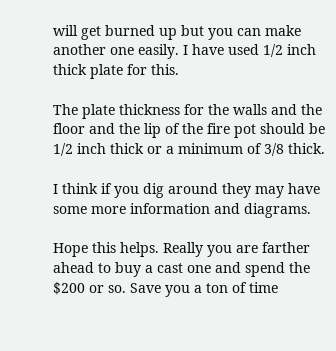will get burned up but you can make another one easily. I have used 1/2 inch thick plate for this.

The plate thickness for the walls and the floor and the lip of the fire pot should be 1/2 inch thick or a minimum of 3/8 thick.

I think if you dig around they may have some more information and diagrams.

Hope this helps. Really you are farther ahead to buy a cast one and spend the $200 or so. Save you a ton of time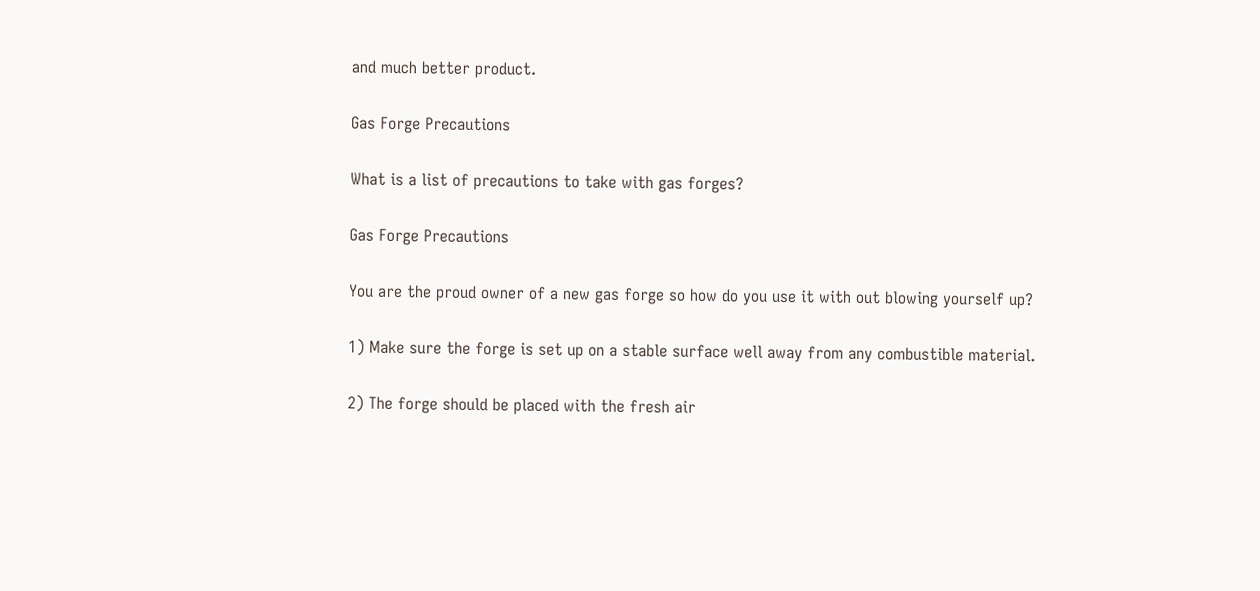and much better product.

Gas Forge Precautions

What is a list of precautions to take with gas forges?

Gas Forge Precautions

You are the proud owner of a new gas forge so how do you use it with out blowing yourself up?

1) Make sure the forge is set up on a stable surface well away from any combustible material.

2) The forge should be placed with the fresh air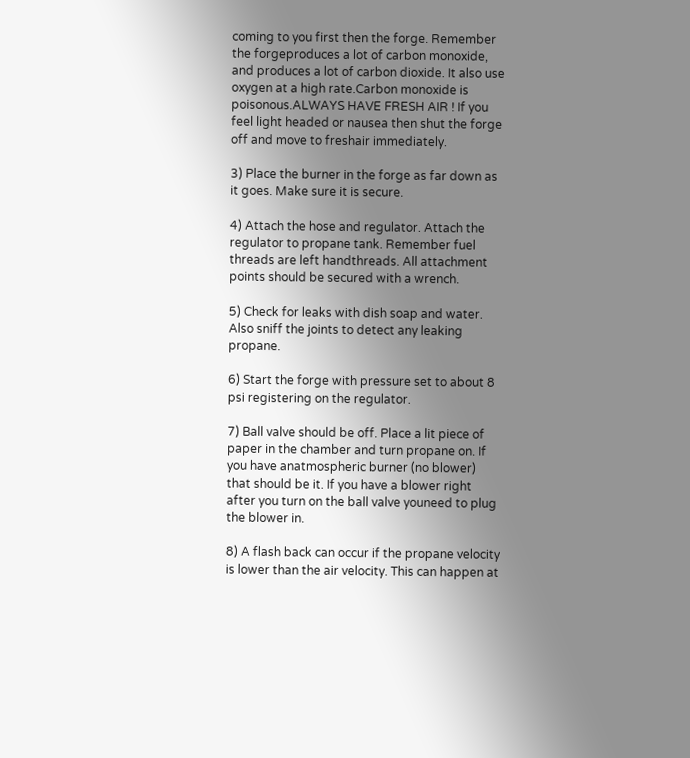coming to you first then the forge. Remember the forgeproduces a lot of carbon monoxide, and produces a lot of carbon dioxide. It also use oxygen at a high rate.Carbon monoxide is poisonous.ALWAYS HAVE FRESH AIR ! If you feel light headed or nausea then shut the forge off and move to freshair immediately.

3) Place the burner in the forge as far down as it goes. Make sure it is secure.

4) Attach the hose and regulator. Attach the regulator to propane tank. Remember fuel threads are left handthreads. All attachment points should be secured with a wrench.

5) Check for leaks with dish soap and water. Also sniff the joints to detect any leaking propane.

6) Start the forge with pressure set to about 8 psi registering on the regulator.

7) Ball valve should be off. Place a lit piece of paper in the chamber and turn propane on. If you have anatmospheric burner (no blower) that should be it. If you have a blower right after you turn on the ball valve youneed to plug the blower in.

8) A flash back can occur if the propane velocity is lower than the air velocity. This can happen at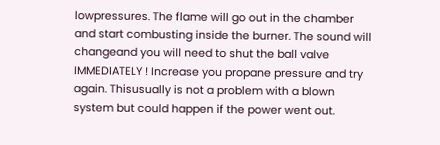lowpressures. The flame will go out in the chamber and start combusting inside the burner. The sound will changeand you will need to shut the ball valve IMMEDIATELY ! Increase you propane pressure and try again. Thisusually is not a problem with a blown system but could happen if the power went out.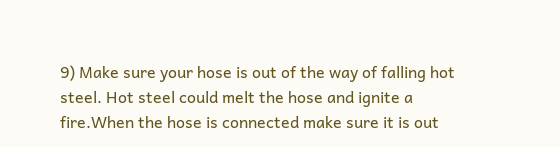9) Make sure your hose is out of the way of falling hot steel. Hot steel could melt the hose and ignite a fire.When the hose is connected make sure it is out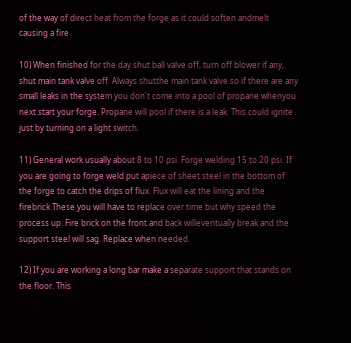of the way of direct heat from the forge as it could soften andmelt causing a fire.

10) When finished for the day shut ball valve off, turn off blower if any, shut main tank valve off. Always shutthe main tank valve so if there are any small leaks in the system you don't come into a pool of propane whenyou next start your forge. Propane will pool if there is a leak. This could ignite just by turning on a light switch.

11) General work usually about 8 to 10 psi. Forge welding 15 to 20 psi. If you are going to forge weld put apiece of sheet steel in the bottom of the forge to catch the drips of flux. Flux will eat the lining and the firebrick.These you will have to replace over time but why speed the process up. Fire brick on the front and back willeventually break and the support steel will sag. Replace when needed.

12) If you are working a long bar make a separate support that stands on the floor. This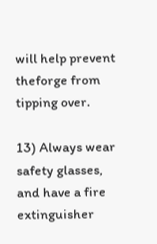will help prevent theforge from tipping over.

13) Always wear safety glasses, and have a fire extinguisher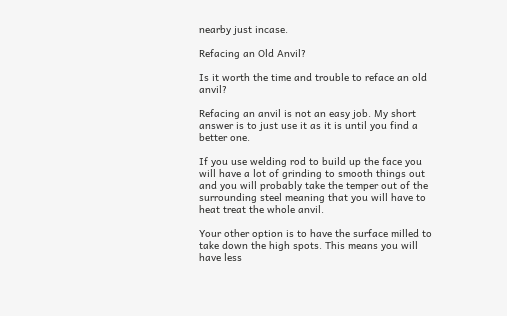nearby just incase.

Refacing an Old Anvil?

Is it worth the time and trouble to reface an old anvil?

Refacing an anvil is not an easy job. My short answer is to just use it as it is until you find a better one.

If you use welding rod to build up the face you will have a lot of grinding to smooth things out and you will probably take the temper out of the surrounding steel meaning that you will have to heat treat the whole anvil.

Your other option is to have the surface milled to take down the high spots. This means you will have less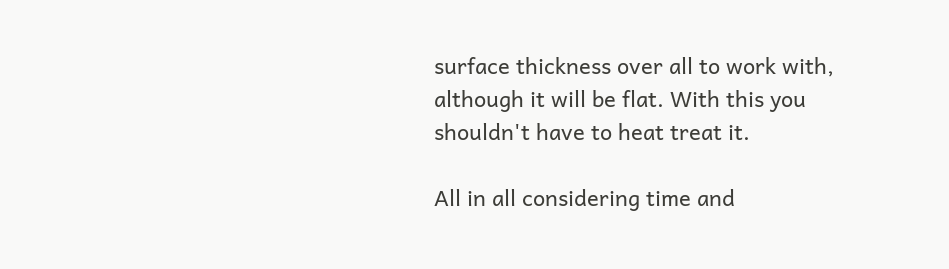surface thickness over all to work with, although it will be flat. With this you shouldn't have to heat treat it.

All in all considering time and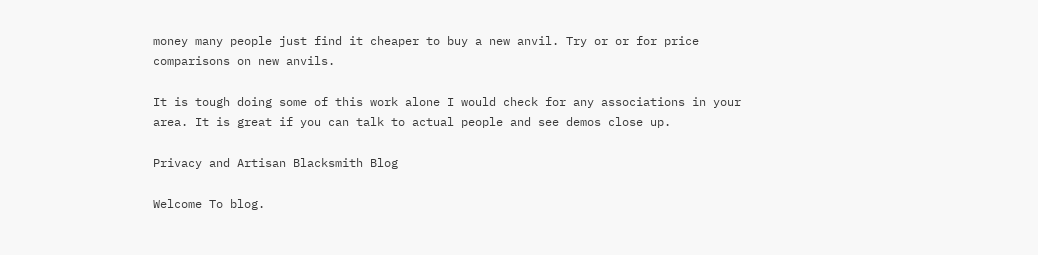money many people just find it cheaper to buy a new anvil. Try or or for price comparisons on new anvils.

It is tough doing some of this work alone I would check for any associations in your area. It is great if you can talk to actual people and see demos close up.

Privacy and Artisan Blacksmith Blog

Welcome To blog.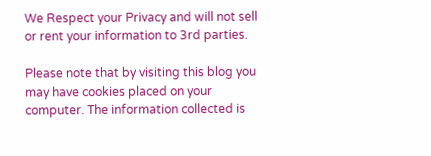We Respect your Privacy and will not sell or rent your information to 3rd parties.

Please note that by visiting this blog you may have cookies placed on your computer. The information collected is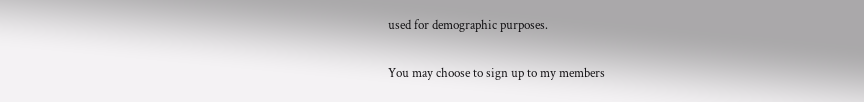used for demographic purposes.

You may choose to sign up to my members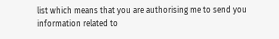list which means that you are authorising me to send you information related to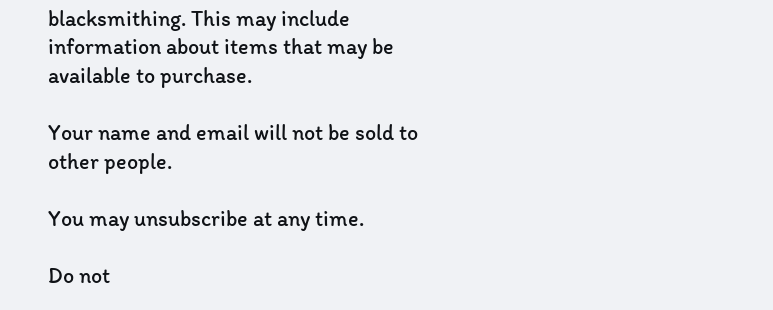blacksmithing. This may include information about items that may be available to purchase.

Your name and email will not be sold to other people.

You may unsubscribe at any time.

Do not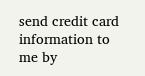send credit card information to me by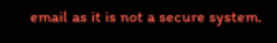email as it is not a secure system.